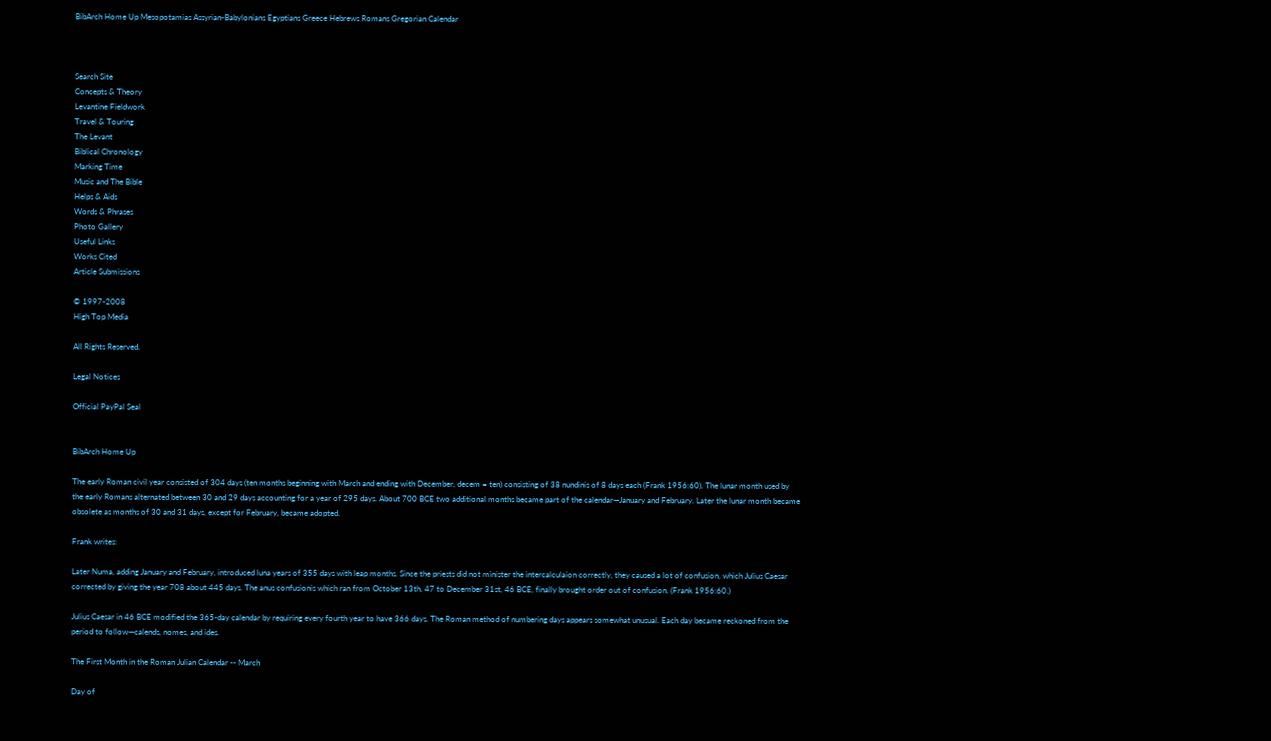BibArch Home Up Mesopotamias Assyrian-Babylonians Egyptians Greece Hebrews Romans Gregorian Calendar



Search Site
Concepts & Theory
Levantine Fieldwork
Travel & Touring
The Levant
Biblical Chronology
Marking Time
Music and The Bible
Helps & Aids
Words & Phrases
Photo Gallery
Useful Links
Works Cited
Article Submissions

© 1997-2008
High Top Media

All Rights Reserved.

Legal Notices

Official PayPal Seal


BibArch Home Up

The early Roman civil year consisted of 304 days (ten months beginning with March and ending with December, decem = ten) consisting of 38 nundinis of 8 days each (Frank 1956:60). The lunar month used by the early Romans alternated between 30 and 29 days accounting for a year of 295 days. About 700 BCE two additional months became part of the calendar—January and February. Later the lunar month became obsolete as months of 30 and 31 days, except for February, became adopted.

Frank writes:

Later Numa, adding January and February, introduced luna years of 355 days with leap months. Since the priests did not minister the intercalculaion correctly, they caused a lot of confusion, which Julius Caesar corrected by giving the year 708 about 445 days. The anus confusionis which ran from October 13th, 47 to December 31st, 46 BCE, finally brought order out of confusion. (Frank 1956:60.)

Julius Caesar in 46 BCE modified the 365-day calendar by requiring every fourth year to have 366 days. The Roman method of numbering days appears somewhat unusual. Each day became reckoned from the period to follow—calends, nomes, and ides.

The First Month in the Roman Julian Calendar -- March

Day of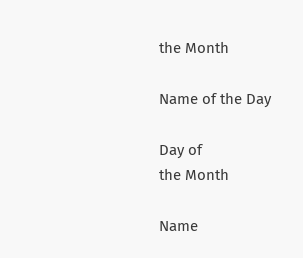the Month

Name of the Day

Day of
the Month

Name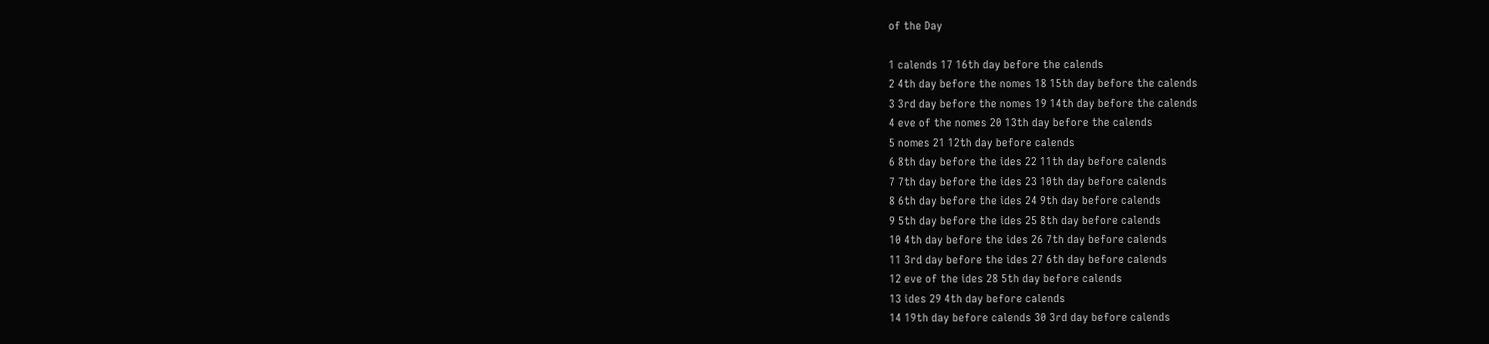of the Day

1 calends 17 16th day before the calends
2 4th day before the nomes 18 15th day before the calends
3 3rd day before the nomes 19 14th day before the calends
4 eve of the nomes 20 13th day before the calends
5 nomes 21 12th day before calends
6 8th day before the ides 22 11th day before calends
7 7th day before the ides 23 10th day before calends
8 6th day before the ides 24 9th day before calends
9 5th day before the ides 25 8th day before calends
10 4th day before the ides 26 7th day before calends
11 3rd day before the ides 27 6th day before calends
12 eve of the ides 28 5th day before calends
13 ides 29 4th day before calends
14 19th day before calends 30 3rd day before calends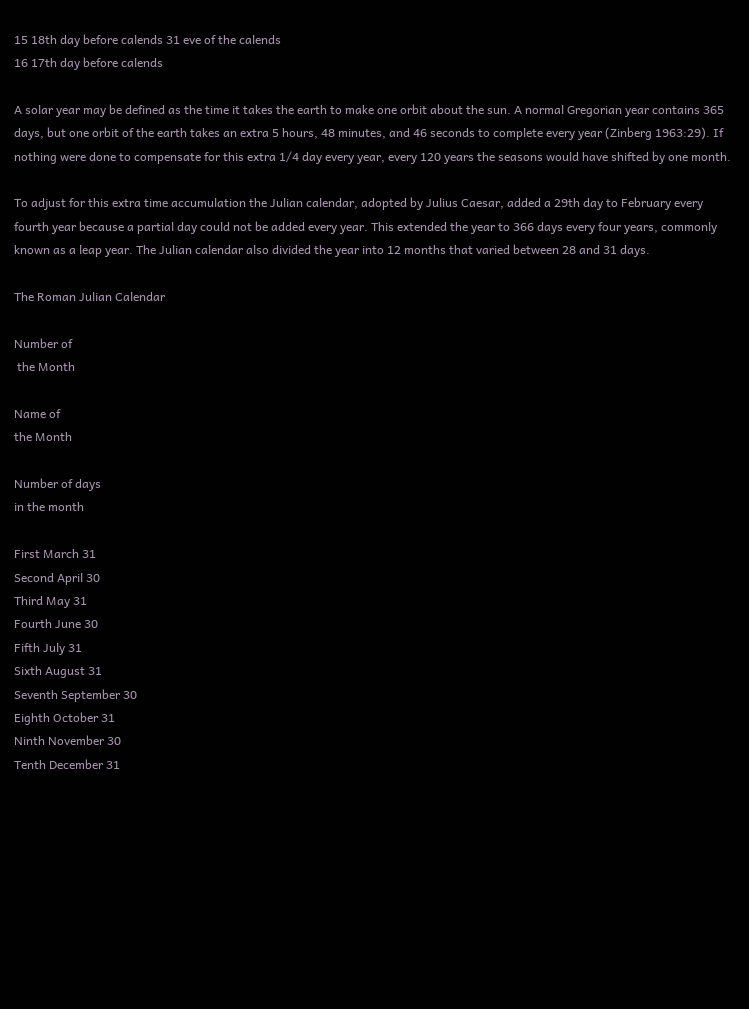15 18th day before calends 31 eve of the calends
16 17th day before calends

A solar year may be defined as the time it takes the earth to make one orbit about the sun. A normal Gregorian year contains 365 days, but one orbit of the earth takes an extra 5 hours, 48 minutes, and 46 seconds to complete every year (Zinberg 1963:29). If nothing were done to compensate for this extra 1/4 day every year, every 120 years the seasons would have shifted by one month.

To adjust for this extra time accumulation the Julian calendar, adopted by Julius Caesar, added a 29th day to February every fourth year because a partial day could not be added every year. This extended the year to 366 days every four years, commonly known as a leap year. The Julian calendar also divided the year into 12 months that varied between 28 and 31 days.

The Roman Julian Calendar

Number of
 the Month

Name of
the Month

Number of days
in the month

First March 31
Second April 30
Third May 31
Fourth June 30
Fifth July 31
Sixth August 31
Seventh September 30
Eighth October 31
Ninth November 30
Tenth December 31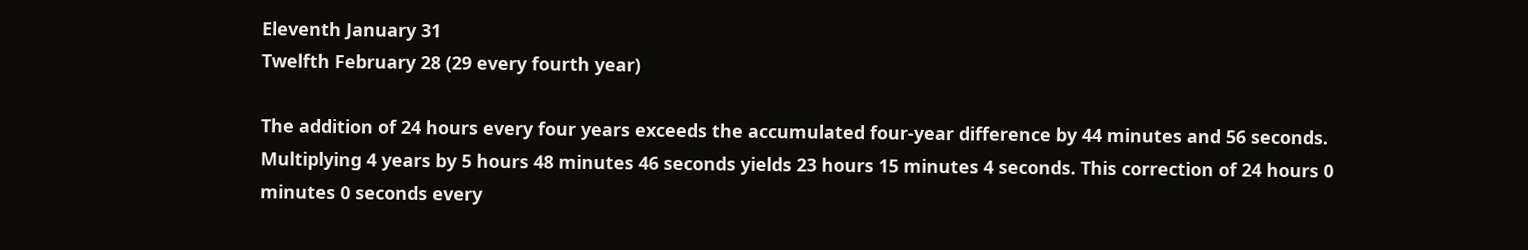Eleventh January 31
Twelfth February 28 (29 every fourth year)

The addition of 24 hours every four years exceeds the accumulated four-year difference by 44 minutes and 56 seconds. Multiplying 4 years by 5 hours 48 minutes 46 seconds yields 23 hours 15 minutes 4 seconds. This correction of 24 hours 0 minutes 0 seconds every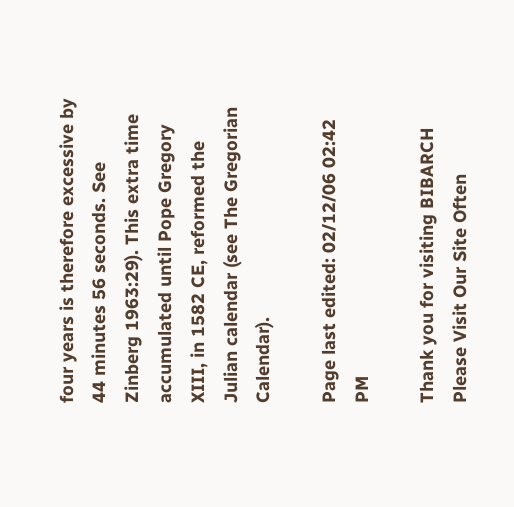four years is therefore excessive by 44 minutes 56 seconds. See Zinberg 1963:29). This extra time accumulated until Pope Gregory XIII, in 1582 CE, reformed the Julian calendar (see The Gregorian Calendar).

Page last edited: 02/12/06 02:42 PM

Thank you for visiting BIBARCH
Please Visit Our Site Often